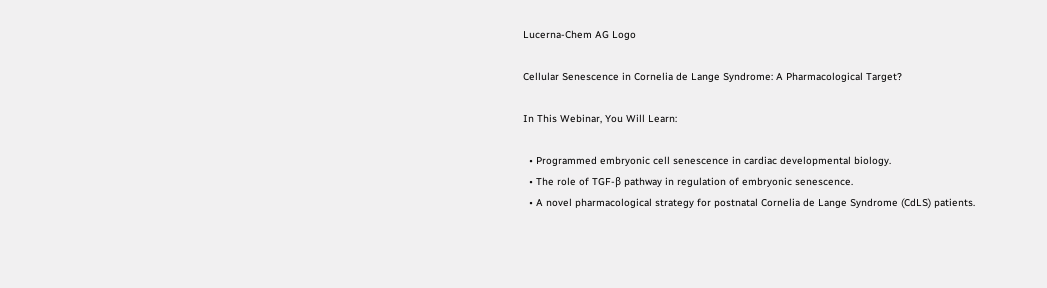Lucerna-Chem AG Logo

Cellular Senescence in Cornelia de Lange Syndrome: A Pharmacological Target?

In This Webinar, You Will Learn:

  • Programmed embryonic cell senescence in cardiac developmental biology.
  • The role of TGF-β pathway in regulation of embryonic senescence.
  • A novel pharmacological strategy for postnatal Cornelia de Lange Syndrome (CdLS) patients.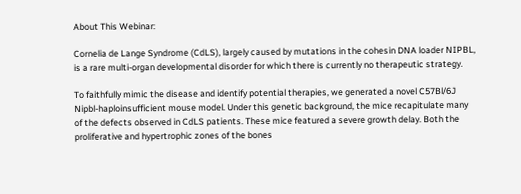About This Webinar:

Cornelia de Lange Syndrome (CdLS), largely caused by mutations in the cohesin DNA loader NIPBL, is a rare multi-organ developmental disorder for which there is currently no therapeutic strategy.

To faithfully mimic the disease and identify potential therapies, we generated a novel C57Bl/6J Nipbl-haploinsufficient mouse model. Under this genetic background, the mice recapitulate many of the defects observed in CdLS patients. These mice featured a severe growth delay. Both the proliferative and hypertrophic zones of the bones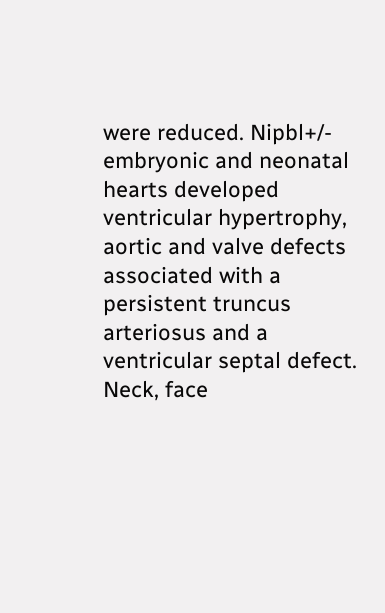were reduced. Nipbl+/- embryonic and neonatal hearts developed ventricular hypertrophy, aortic and valve defects associated with a persistent truncus arteriosus and a ventricular septal defect. Neck, face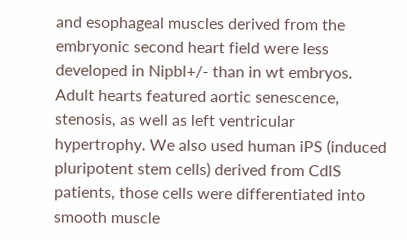and esophageal muscles derived from the embryonic second heart field were less developed in Nipbl+/- than in wt embryos. Adult hearts featured aortic senescence, stenosis, as well as left ventricular hypertrophy. We also used human iPS (induced pluripotent stem cells) derived from CdlS patients, those cells were differentiated into smooth muscle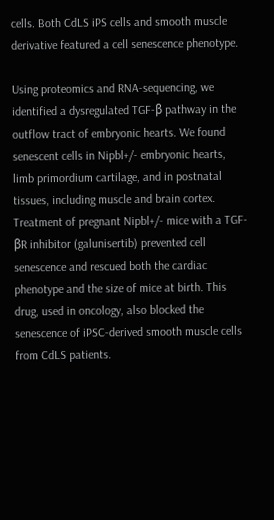cells. Both CdLS iPS cells and smooth muscle derivative featured a cell senescence phenotype.

Using proteomics and RNA-sequencing, we identified a dysregulated TGF-β pathway in the outflow tract of embryonic hearts. We found senescent cells in Nipbl+/- embryonic hearts, limb primordium cartilage, and in postnatal tissues, including muscle and brain cortex. Treatment of pregnant Nipbl+/- mice with a TGF-βR inhibitor (galunisertib) prevented cell senescence and rescued both the cardiac phenotype and the size of mice at birth. This drug, used in oncology, also blocked the senescence of iPSC-derived smooth muscle cells from CdLS patients.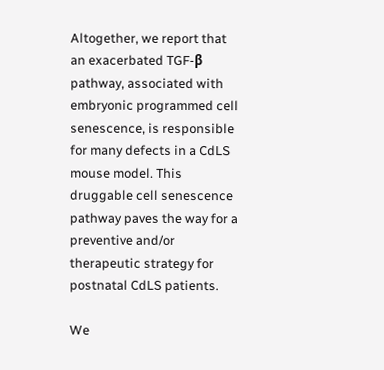Altogether, we report that an exacerbated TGF-β pathway, associated with embryonic programmed cell senescence, is responsible for many defects in a CdLS mouse model. This druggable cell senescence pathway paves the way for a preventive and/or therapeutic strategy for postnatal CdLS patients.

We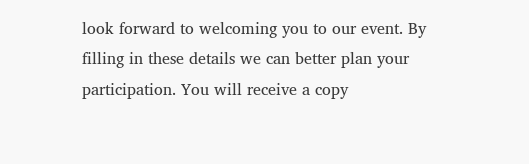look forward to welcoming you to our event. By filling in these details we can better plan your participation. You will receive a copy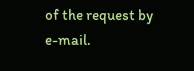of the request by e-mail.